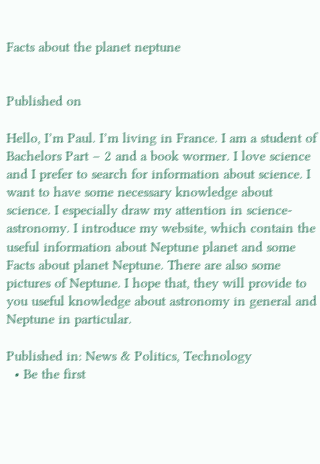Facts about the planet neptune


Published on

Hello, I’m Paul. I’m living in France. I am a student of Bachelors Part – 2 and a book wormer. I love science and I prefer to search for information about science. I want to have some necessary knowledge about science. I especially draw my attention in science-astronomy. I introduce my website, which contain the useful information about Neptune planet and some Facts about planet Neptune. There are also some pictures of Neptune. I hope that, they will provide to you useful knowledge about astronomy in general and Neptune in particular.

Published in: News & Politics, Technology
  • Be the first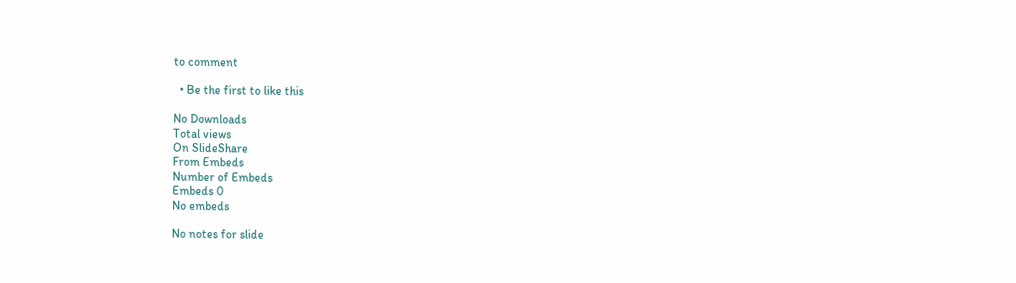to comment

  • Be the first to like this

No Downloads
Total views
On SlideShare
From Embeds
Number of Embeds
Embeds 0
No embeds

No notes for slide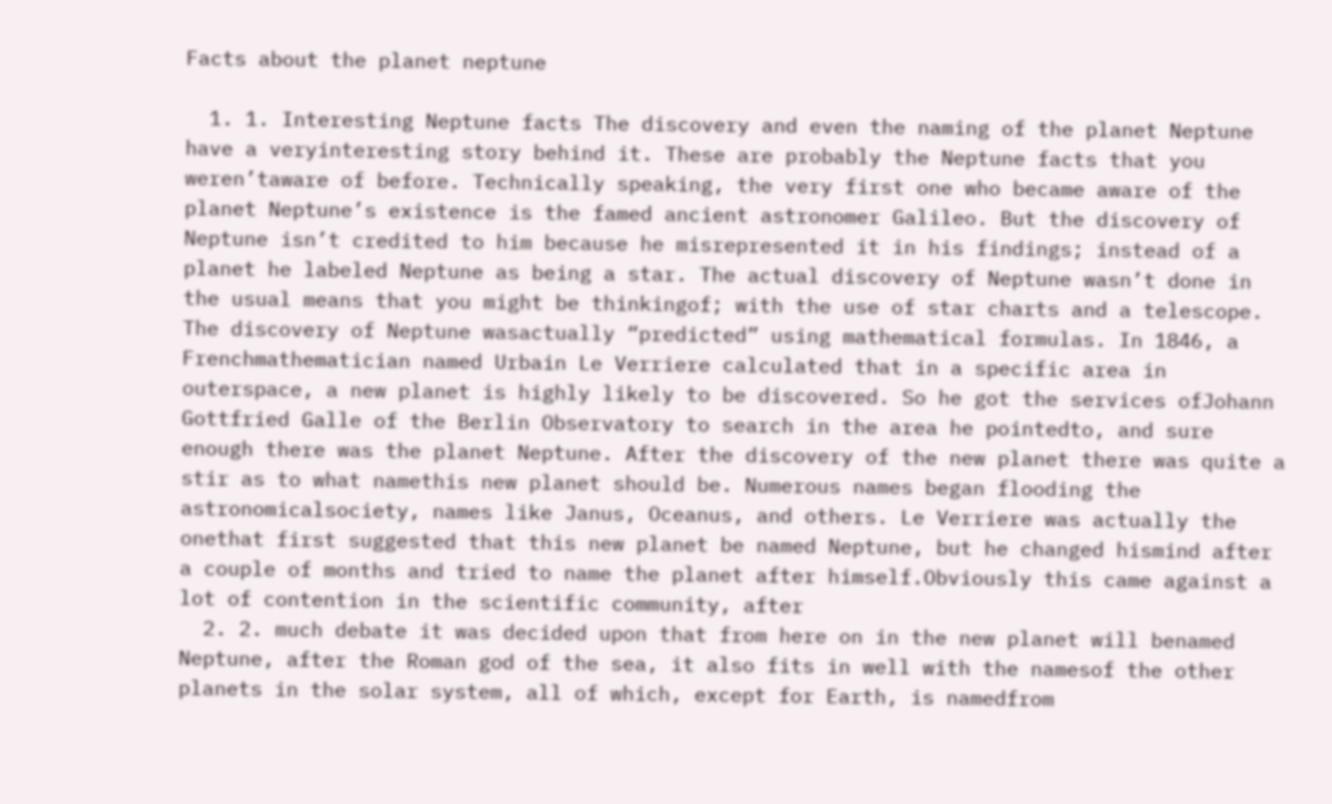Facts about the planet neptune

  1. 1. Interesting Neptune facts The discovery and even the naming of the planet Neptune have a veryinteresting story behind it. These are probably the Neptune facts that you weren’taware of before. Technically speaking, the very first one who became aware of the planet Neptune’s existence is the famed ancient astronomer Galileo. But the discovery of Neptune isn’t credited to him because he misrepresented it in his findings; instead of a planet he labeled Neptune as being a star. The actual discovery of Neptune wasn’t done in the usual means that you might be thinkingof; with the use of star charts and a telescope. The discovery of Neptune wasactually “predicted” using mathematical formulas. In 1846, a Frenchmathematician named Urbain Le Verriere calculated that in a specific area in outerspace, a new planet is highly likely to be discovered. So he got the services ofJohann Gottfried Galle of the Berlin Observatory to search in the area he pointedto, and sure enough there was the planet Neptune. After the discovery of the new planet there was quite a stir as to what namethis new planet should be. Numerous names began flooding the astronomicalsociety, names like Janus, Oceanus, and others. Le Verriere was actually the onethat first suggested that this new planet be named Neptune, but he changed hismind after a couple of months and tried to name the planet after himself.Obviously this came against a lot of contention in the scientific community, after
  2. 2. much debate it was decided upon that from here on in the new planet will benamed Neptune, after the Roman god of the sea, it also fits in well with the namesof the other planets in the solar system, all of which, except for Earth, is namedfrom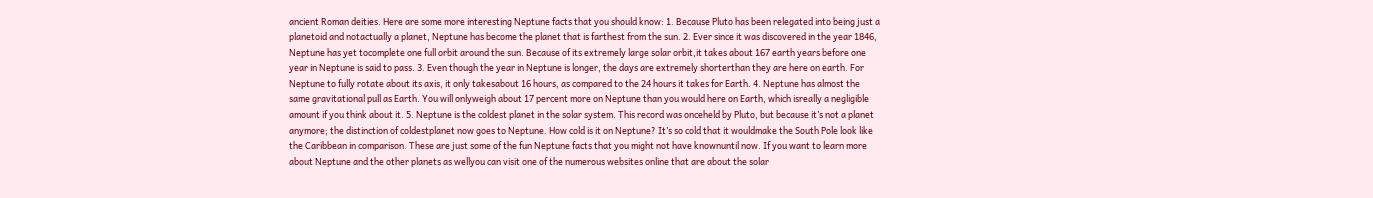ancient Roman deities. Here are some more interesting Neptune facts that you should know: 1. Because Pluto has been relegated into being just a planetoid and notactually a planet, Neptune has become the planet that is farthest from the sun. 2. Ever since it was discovered in the year 1846, Neptune has yet tocomplete one full orbit around the sun. Because of its extremely large solar orbit,it takes about 167 earth years before one year in Neptune is said to pass. 3. Even though the year in Neptune is longer, the days are extremely shorterthan they are here on earth. For Neptune to fully rotate about its axis, it only takesabout 16 hours, as compared to the 24 hours it takes for Earth. 4. Neptune has almost the same gravitational pull as Earth. You will onlyweigh about 17 percent more on Neptune than you would here on Earth, which isreally a negligible amount if you think about it. 5. Neptune is the coldest planet in the solar system. This record was onceheld by Pluto, but because it’s not a planet anymore; the distinction of coldestplanet now goes to Neptune. How cold is it on Neptune? It’s so cold that it wouldmake the South Pole look like the Caribbean in comparison. These are just some of the fun Neptune facts that you might not have knownuntil now. If you want to learn more about Neptune and the other planets as wellyou can visit one of the numerous websites online that are about the solar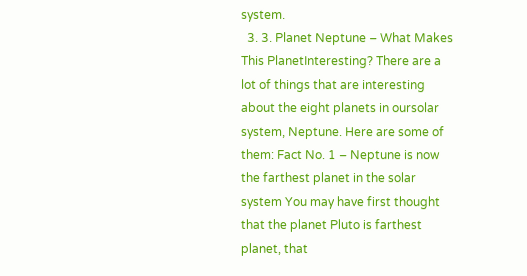system.
  3. 3. Planet Neptune – What Makes This PlanetInteresting? There are a lot of things that are interesting about the eight planets in oursolar system, Neptune. Here are some of them: Fact No. 1 – Neptune is now the farthest planet in the solar system You may have first thought that the planet Pluto is farthest planet, that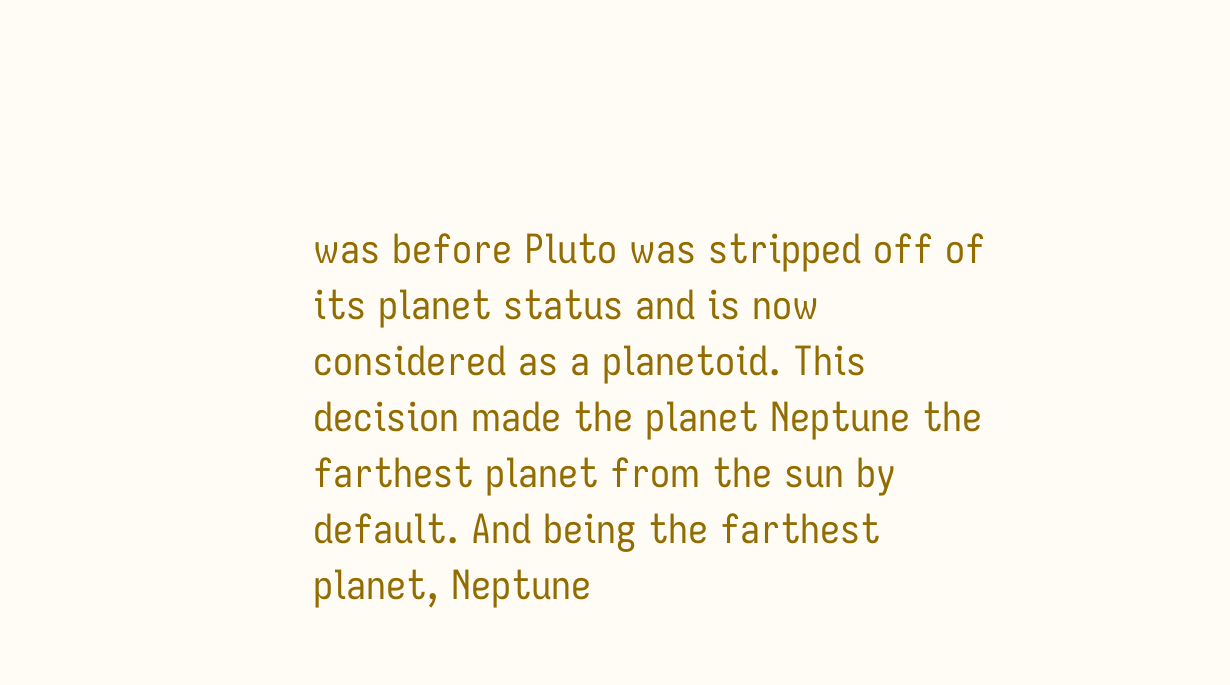was before Pluto was stripped off of its planet status and is now considered as a planetoid. This decision made the planet Neptune the farthest planet from the sun by default. And being the farthest planet, Neptune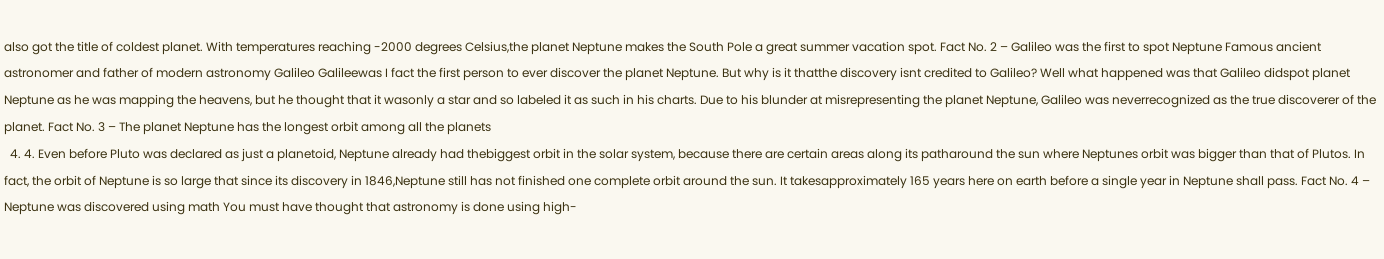also got the title of coldest planet. With temperatures reaching -2000 degrees Celsius,the planet Neptune makes the South Pole a great summer vacation spot. Fact No. 2 – Galileo was the first to spot Neptune Famous ancient astronomer and father of modern astronomy Galileo Galileewas I fact the first person to ever discover the planet Neptune. But why is it thatthe discovery isnt credited to Galileo? Well what happened was that Galileo didspot planet Neptune as he was mapping the heavens, but he thought that it wasonly a star and so labeled it as such in his charts. Due to his blunder at misrepresenting the planet Neptune, Galileo was neverrecognized as the true discoverer of the planet. Fact No. 3 – The planet Neptune has the longest orbit among all the planets
  4. 4. Even before Pluto was declared as just a planetoid, Neptune already had thebiggest orbit in the solar system, because there are certain areas along its patharound the sun where Neptunes orbit was bigger than that of Plutos. In fact, the orbit of Neptune is so large that since its discovery in 1846,Neptune still has not finished one complete orbit around the sun. It takesapproximately 165 years here on earth before a single year in Neptune shall pass. Fact No. 4 – Neptune was discovered using math You must have thought that astronomy is done using high-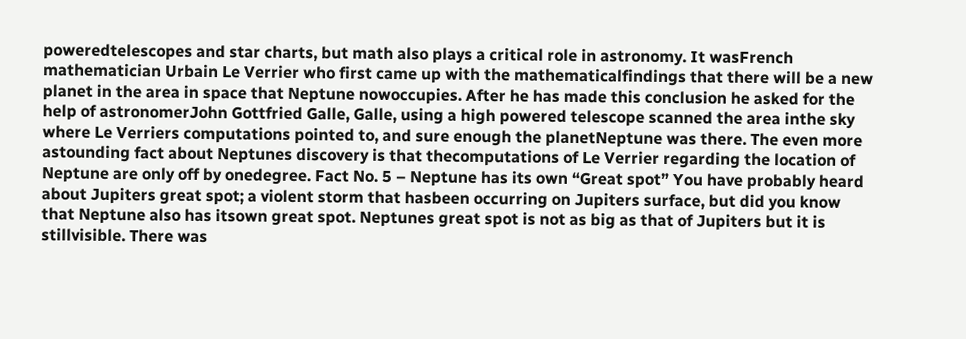poweredtelescopes and star charts, but math also plays a critical role in astronomy. It wasFrench mathematician Urbain Le Verrier who first came up with the mathematicalfindings that there will be a new planet in the area in space that Neptune nowoccupies. After he has made this conclusion he asked for the help of astronomerJohn Gottfried Galle, Galle, using a high powered telescope scanned the area inthe sky where Le Verriers computations pointed to, and sure enough the planetNeptune was there. The even more astounding fact about Neptunes discovery is that thecomputations of Le Verrier regarding the location of Neptune are only off by onedegree. Fact No. 5 – Neptune has its own “Great spot” You have probably heard about Jupiters great spot; a violent storm that hasbeen occurring on Jupiters surface, but did you know that Neptune also has itsown great spot. Neptunes great spot is not as big as that of Jupiters but it is stillvisible. There was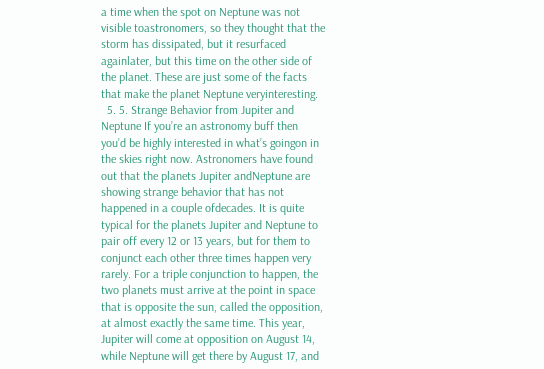a time when the spot on Neptune was not visible toastronomers, so they thought that the storm has dissipated, but it resurfaced againlater, but this time on the other side of the planet. These are just some of the facts that make the planet Neptune veryinteresting.
  5. 5. Strange Behavior from Jupiter and Neptune If you’re an astronomy buff then you’d be highly interested in what’s goingon in the skies right now. Astronomers have found out that the planets Jupiter andNeptune are showing strange behavior that has not happened in a couple ofdecades. It is quite typical for the planets Jupiter and Neptune to pair off every 12 or 13 years, but for them to conjunct each other three times happen very rarely. For a triple conjunction to happen, the two planets must arrive at the point in space that is opposite the sun, called the opposition, at almost exactly the same time. This year, Jupiter will come at opposition on August 14, while Neptune will get there by August 17, and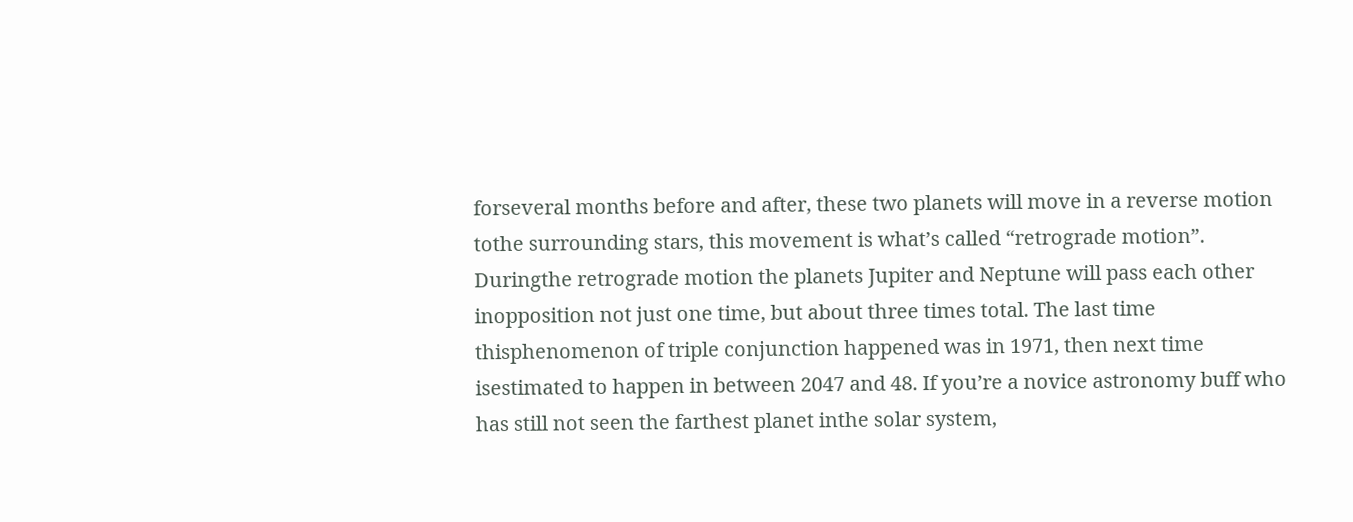forseveral months before and after, these two planets will move in a reverse motion tothe surrounding stars, this movement is what’s called “retrograde motion”. Duringthe retrograde motion the planets Jupiter and Neptune will pass each other inopposition not just one time, but about three times total. The last time thisphenomenon of triple conjunction happened was in 1971, then next time isestimated to happen in between 2047 and 48. If you’re a novice astronomy buff who has still not seen the farthest planet inthe solar system,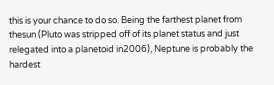this is your chance to do so. Being the farthest planet from thesun (Pluto was stripped off of its planet status and just relegated into a planetoid in2006), Neptune is probably the hardest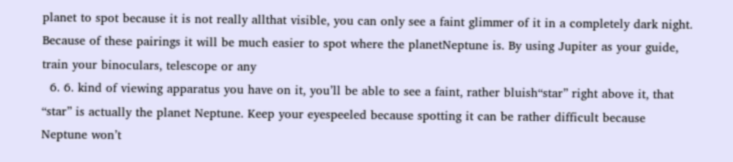planet to spot because it is not really allthat visible, you can only see a faint glimmer of it in a completely dark night. Because of these pairings it will be much easier to spot where the planetNeptune is. By using Jupiter as your guide, train your binoculars, telescope or any
  6. 6. kind of viewing apparatus you have on it, you’ll be able to see a faint, rather bluish“star” right above it, that “star” is actually the planet Neptune. Keep your eyespeeled because spotting it can be rather difficult because Neptune won’t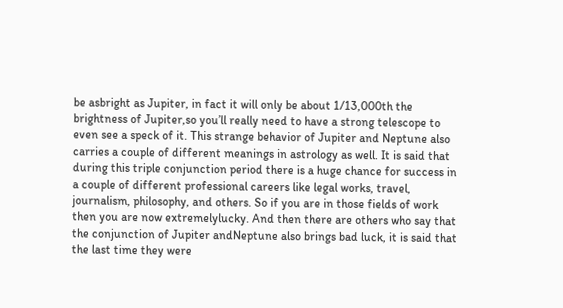be asbright as Jupiter, in fact it will only be about 1/13,000th the brightness of Jupiter,so you’ll really need to have a strong telescope to even see a speck of it. This strange behavior of Jupiter and Neptune also carries a couple of different meanings in astrology as well. It is said that during this triple conjunction period there is a huge chance for success in a couple of different professional careers like legal works, travel, journalism, philosophy, and others. So if you are in those fields of work then you are now extremelylucky. And then there are others who say that the conjunction of Jupiter andNeptune also brings bad luck, it is said that the last time they were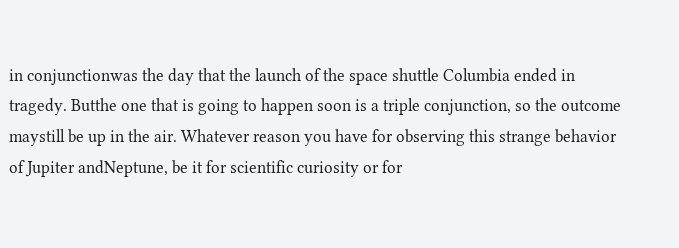in conjunctionwas the day that the launch of the space shuttle Columbia ended in tragedy. Butthe one that is going to happen soon is a triple conjunction, so the outcome maystill be up in the air. Whatever reason you have for observing this strange behavior of Jupiter andNeptune, be it for scientific curiosity or for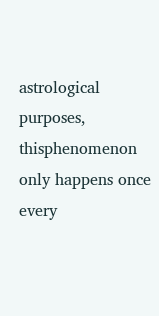astrological purposes, thisphenomenon only happens once every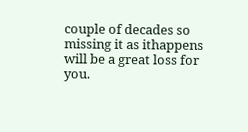couple of decades so missing it as ithappens will be a great loss for you.